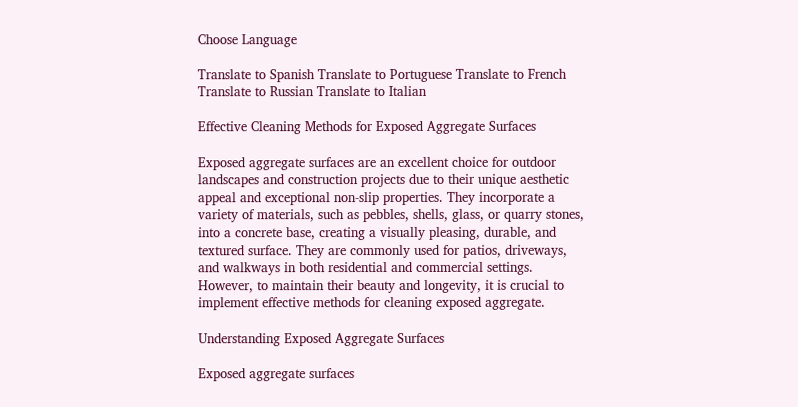Choose Language

Translate to Spanish Translate to Portuguese Translate to French Translate to Russian Translate to Italian

Effective Cleaning Methods for Exposed Aggregate Surfaces

Exposed aggregate surfaces are an excellent choice for outdoor landscapes and construction projects due to their unique aesthetic appeal and exceptional non-slip properties. They incorporate a variety of materials, such as pebbles, shells, glass, or quarry stones, into a concrete base, creating a visually pleasing, durable, and textured surface. They are commonly used for patios, driveways, and walkways in both residential and commercial settings. However, to maintain their beauty and longevity, it is crucial to implement effective methods for cleaning exposed aggregate.

Understanding Exposed Aggregate Surfaces

Exposed aggregate surfaces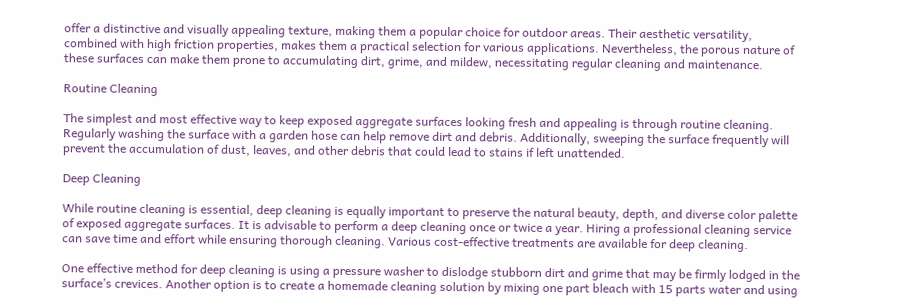offer a distinctive and visually appealing texture, making them a popular choice for outdoor areas. Their aesthetic versatility, combined with high friction properties, makes them a practical selection for various applications. Nevertheless, the porous nature of these surfaces can make them prone to accumulating dirt, grime, and mildew, necessitating regular cleaning and maintenance.

Routine Cleaning

The simplest and most effective way to keep exposed aggregate surfaces looking fresh and appealing is through routine cleaning. Regularly washing the surface with a garden hose can help remove dirt and debris. Additionally, sweeping the surface frequently will prevent the accumulation of dust, leaves, and other debris that could lead to stains if left unattended.

Deep Cleaning

While routine cleaning is essential, deep cleaning is equally important to preserve the natural beauty, depth, and diverse color palette of exposed aggregate surfaces. It is advisable to perform a deep cleaning once or twice a year. Hiring a professional cleaning service can save time and effort while ensuring thorough cleaning. Various cost-effective treatments are available for deep cleaning.

One effective method for deep cleaning is using a pressure washer to dislodge stubborn dirt and grime that may be firmly lodged in the surface’s crevices. Another option is to create a homemade cleaning solution by mixing one part bleach with 15 parts water and using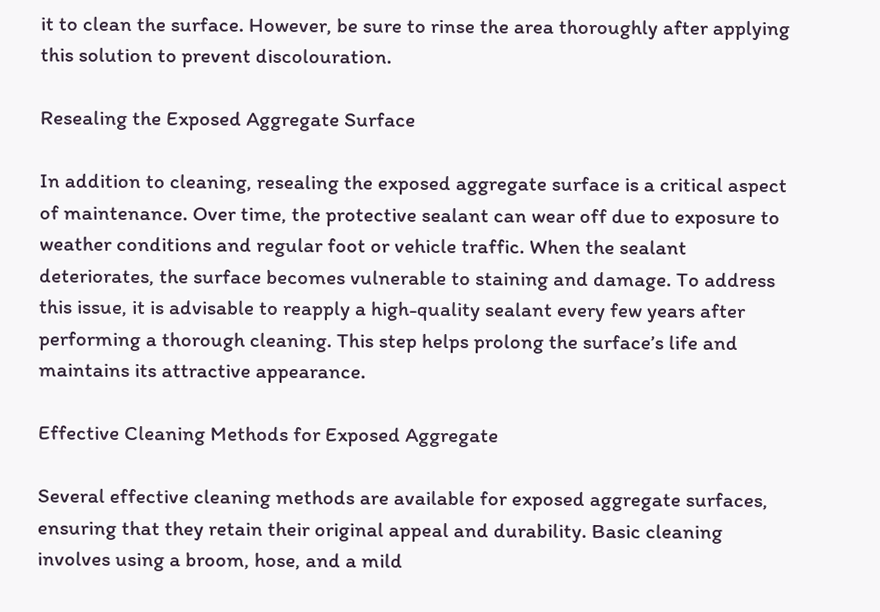it to clean the surface. However, be sure to rinse the area thoroughly after applying this solution to prevent discolouration.

Resealing the Exposed Aggregate Surface

In addition to cleaning, resealing the exposed aggregate surface is a critical aspect of maintenance. Over time, the protective sealant can wear off due to exposure to weather conditions and regular foot or vehicle traffic. When the sealant deteriorates, the surface becomes vulnerable to staining and damage. To address this issue, it is advisable to reapply a high-quality sealant every few years after performing a thorough cleaning. This step helps prolong the surface’s life and maintains its attractive appearance.

Effective Cleaning Methods for Exposed Aggregate

Several effective cleaning methods are available for exposed aggregate surfaces, ensuring that they retain their original appeal and durability. Basic cleaning involves using a broom, hose, and a mild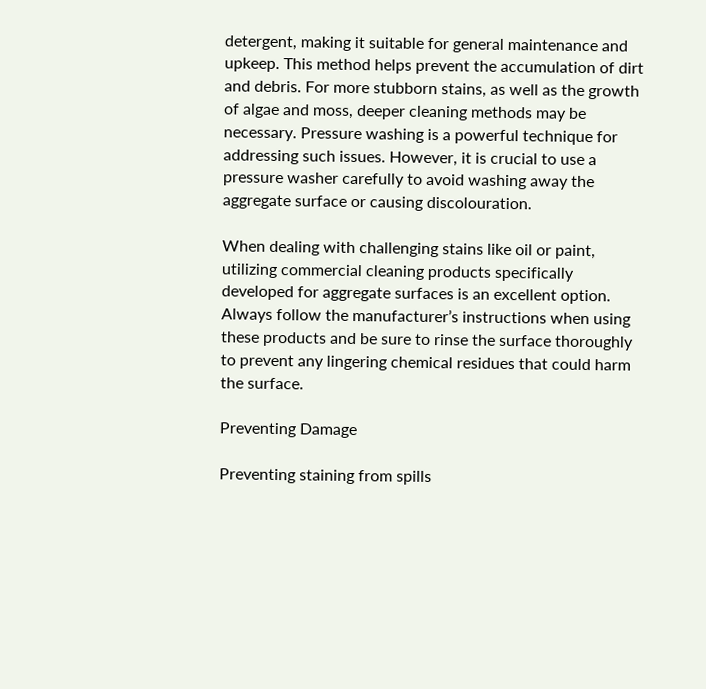detergent, making it suitable for general maintenance and upkeep. This method helps prevent the accumulation of dirt and debris. For more stubborn stains, as well as the growth of algae and moss, deeper cleaning methods may be necessary. Pressure washing is a powerful technique for addressing such issues. However, it is crucial to use a pressure washer carefully to avoid washing away the aggregate surface or causing discolouration.

When dealing with challenging stains like oil or paint, utilizing commercial cleaning products specifically developed for aggregate surfaces is an excellent option. Always follow the manufacturer’s instructions when using these products and be sure to rinse the surface thoroughly to prevent any lingering chemical residues that could harm the surface.

Preventing Damage

Preventing staining from spills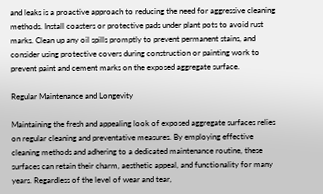and leaks is a proactive approach to reducing the need for aggressive cleaning methods. Install coasters or protective pads under plant pots to avoid rust marks. Clean up any oil spills promptly to prevent permanent stains, and consider using protective covers during construction or painting work to prevent paint and cement marks on the exposed aggregate surface.

Regular Maintenance and Longevity

Maintaining the fresh and appealing look of exposed aggregate surfaces relies on regular cleaning and preventative measures. By employing effective cleaning methods and adhering to a dedicated maintenance routine, these surfaces can retain their charm, aesthetic appeal, and functionality for many years. Regardless of the level of wear and tear,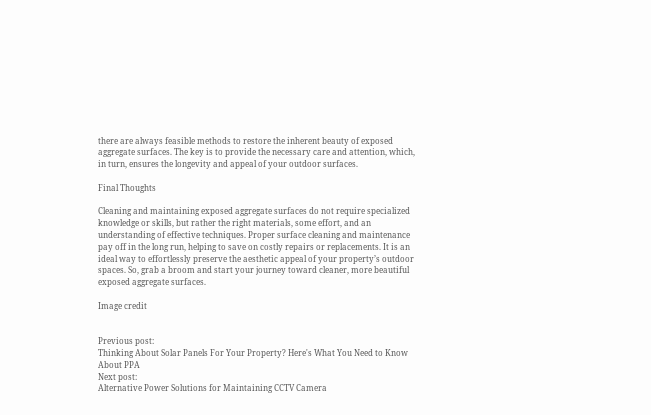there are always feasible methods to restore the inherent beauty of exposed aggregate surfaces. The key is to provide the necessary care and attention, which, in turn, ensures the longevity and appeal of your outdoor surfaces.

Final Thoughts

Cleaning and maintaining exposed aggregate surfaces do not require specialized knowledge or skills, but rather the right materials, some effort, and an understanding of effective techniques. Proper surface cleaning and maintenance pay off in the long run, helping to save on costly repairs or replacements. It is an ideal way to effortlessly preserve the aesthetic appeal of your property’s outdoor spaces. So, grab a broom and start your journey toward cleaner, more beautiful exposed aggregate surfaces.

Image credit


Previous post:
Thinking About Solar Panels For Your Property? Here's What You Need to Know About PPA
Next post:
Alternative Power Solutions for Maintaining CCTV Camera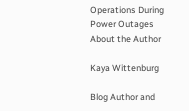Operations During Power Outages
About the Author

Kaya Wittenburg

Blog Author and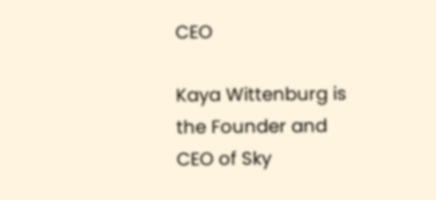CEO

Kaya Wittenburg is the Founder and CEO of Sky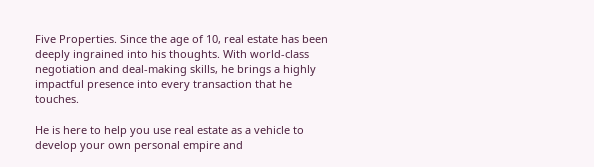Five Properties. Since the age of 10, real estate has been deeply ingrained into his thoughts. With world-class negotiation and deal-making skills, he brings a highly impactful presence into every transaction that he touches.

He is here to help you use real estate as a vehicle to develop your own personal empire and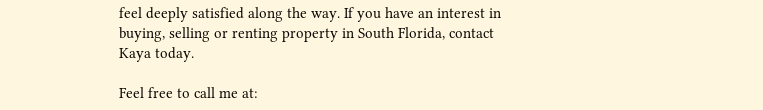feel deeply satisfied along the way. If you have an interest in buying, selling or renting property in South Florida, contact Kaya today.

Feel free to call me at: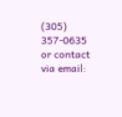(305) 357-0635
or contact via email: